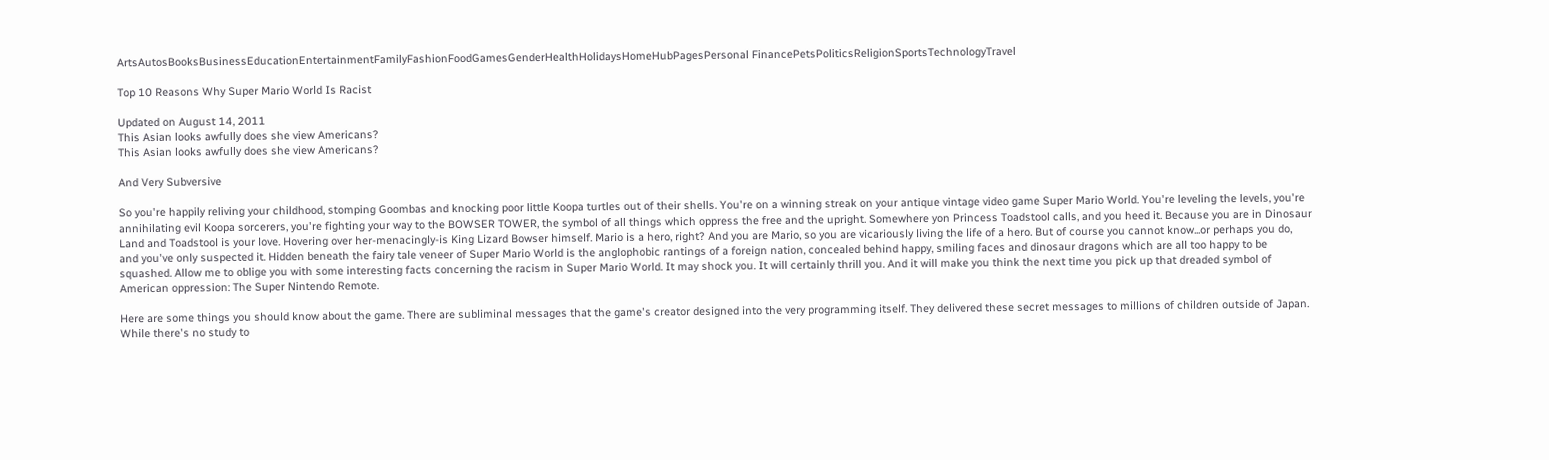ArtsAutosBooksBusinessEducationEntertainmentFamilyFashionFoodGamesGenderHealthHolidaysHomeHubPagesPersonal FinancePetsPoliticsReligionSportsTechnologyTravel

Top 10 Reasons Why Super Mario World Is Racist

Updated on August 14, 2011
This Asian looks awfully does she view Americans?
This Asian looks awfully does she view Americans?

And Very Subversive

So you're happily reliving your childhood, stomping Goombas and knocking poor little Koopa turtles out of their shells. You're on a winning streak on your antique vintage video game Super Mario World. You're leveling the levels, you're annihilating evil Koopa sorcerers, you're fighting your way to the BOWSER TOWER, the symbol of all things which oppress the free and the upright. Somewhere yon Princess Toadstool calls, and you heed it. Because you are in Dinosaur Land and Toadstool is your love. Hovering over her-menacingly-is King Lizard Bowser himself. Mario is a hero, right? And you are Mario, so you are vicariously living the life of a hero. But of course you cannot know...or perhaps you do, and you've only suspected it. Hidden beneath the fairy tale veneer of Super Mario World is the anglophobic rantings of a foreign nation, concealed behind happy, smiling faces and dinosaur dragons which are all too happy to be squashed. Allow me to oblige you with some interesting facts concerning the racism in Super Mario World. It may shock you. It will certainly thrill you. And it will make you think the next time you pick up that dreaded symbol of American oppression: The Super Nintendo Remote.

Here are some things you should know about the game. There are subliminal messages that the game's creator designed into the very programming itself. They delivered these secret messages to millions of children outside of Japan. While there's no study to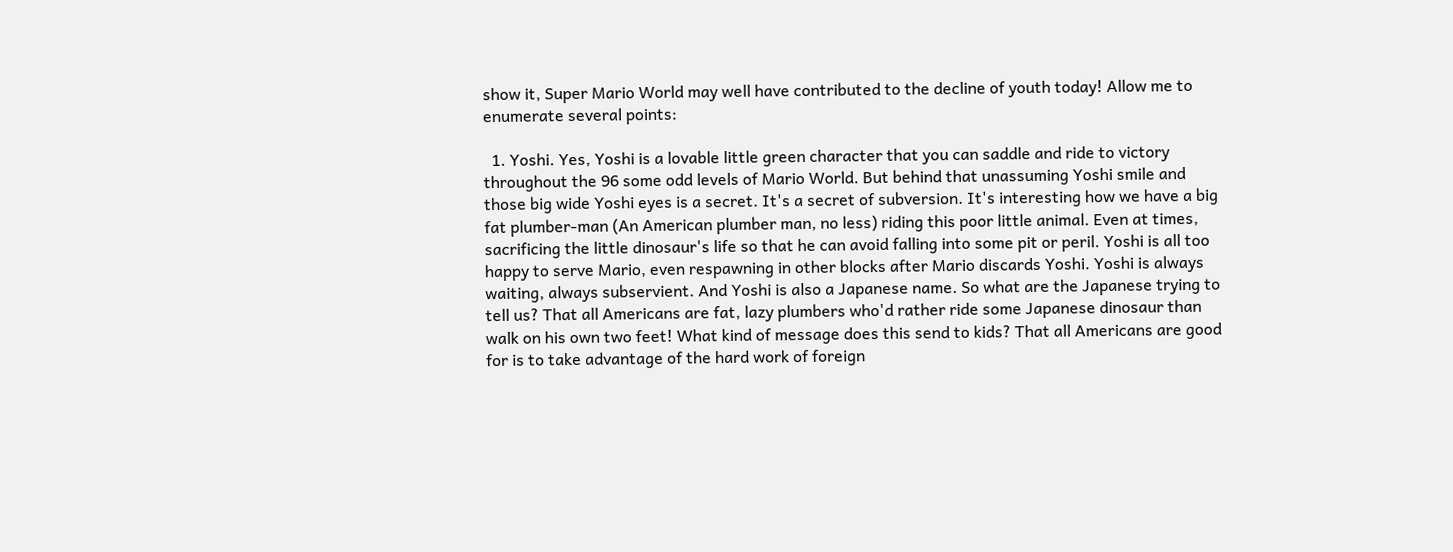show it, Super Mario World may well have contributed to the decline of youth today! Allow me to enumerate several points:

  1. Yoshi. Yes, Yoshi is a lovable little green character that you can saddle and ride to victory throughout the 96 some odd levels of Mario World. But behind that unassuming Yoshi smile and those big wide Yoshi eyes is a secret. It's a secret of subversion. It's interesting how we have a big fat plumber-man (An American plumber man, no less) riding this poor little animal. Even at times, sacrificing the little dinosaur's life so that he can avoid falling into some pit or peril. Yoshi is all too happy to serve Mario, even respawning in other blocks after Mario discards Yoshi. Yoshi is always waiting, always subservient. And Yoshi is also a Japanese name. So what are the Japanese trying to tell us? That all Americans are fat, lazy plumbers who'd rather ride some Japanese dinosaur than walk on his own two feet! What kind of message does this send to kids? That all Americans are good for is to take advantage of the hard work of foreign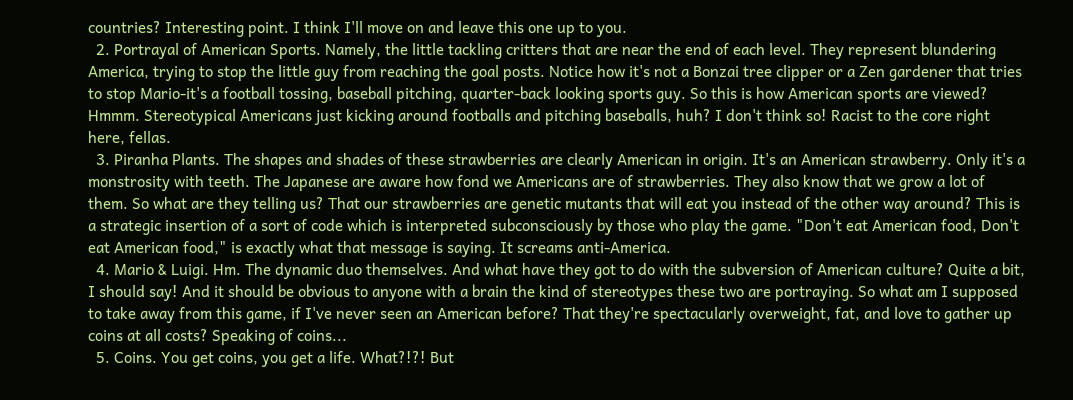countries? Interesting point. I think I'll move on and leave this one up to you.
  2. Portrayal of American Sports. Namely, the little tackling critters that are near the end of each level. They represent blundering America, trying to stop the little guy from reaching the goal posts. Notice how it's not a Bonzai tree clipper or a Zen gardener that tries to stop Mario-it's a football tossing, baseball pitching, quarter-back looking sports guy. So this is how American sports are viewed? Hmmm. Stereotypical Americans just kicking around footballs and pitching baseballs, huh? I don't think so! Racist to the core right here, fellas.
  3. Piranha Plants. The shapes and shades of these strawberries are clearly American in origin. It's an American strawberry. Only it's a monstrosity with teeth. The Japanese are aware how fond we Americans are of strawberries. They also know that we grow a lot of them. So what are they telling us? That our strawberries are genetic mutants that will eat you instead of the other way around? This is a strategic insertion of a sort of code which is interpreted subconsciously by those who play the game. "Don't eat American food, Don't eat American food," is exactly what that message is saying. It screams anti-America.
  4. Mario & Luigi. Hm. The dynamic duo themselves. And what have they got to do with the subversion of American culture? Quite a bit, I should say! And it should be obvious to anyone with a brain the kind of stereotypes these two are portraying. So what am I supposed to take away from this game, if I've never seen an American before? That they're spectacularly overweight, fat, and love to gather up coins at all costs? Speaking of coins...
  5. Coins. You get coins, you get a life. What?!?! But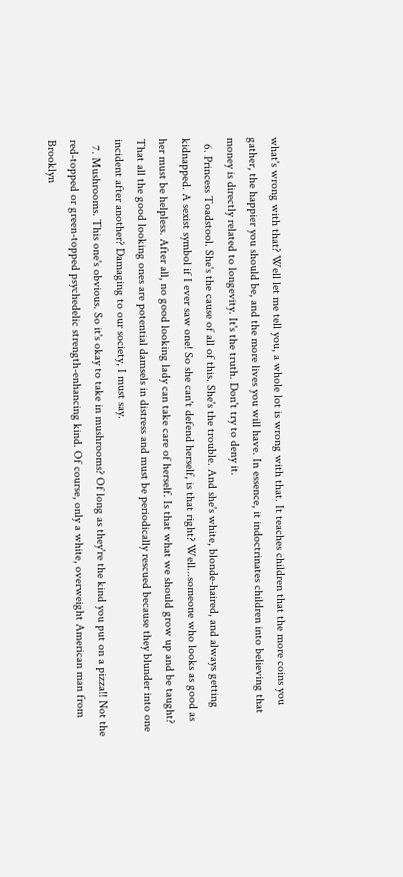what's wrong with that? Well let me tell you, a whole lot is wrong with that. It teaches children that the more coins you gather, the happier you should be, and the more lives you will have. In essence, it indoctrinates children into believing that money is directly related to longevity. It's the truth. Don't try to deny it.
  6. Princess Toadstool. She's the cause of all of this. She's the trouble. And she's white, blonde-haired, and always getting kidnapped. A sexist symbol if I ever saw one! So she can't defend herself, is that right? Well...someone who looks as good as her must be helpless. After all, no good looking lady can take care of herself. Is that what we should grow up and be taught? That all the good looking ones are potential damsels in distress and must be periodically rescued because they blunder into one incident after another? Damaging to our society, I must say.
  7. Mushrooms. This one's obvious. So it's okay to take in mushrooms? Of long as they're the kind you put on a pizza!! Not the red-topped or green-topped psychedelic strength-enhancing kind. Of course, only a white, overweight American man from Brooklyn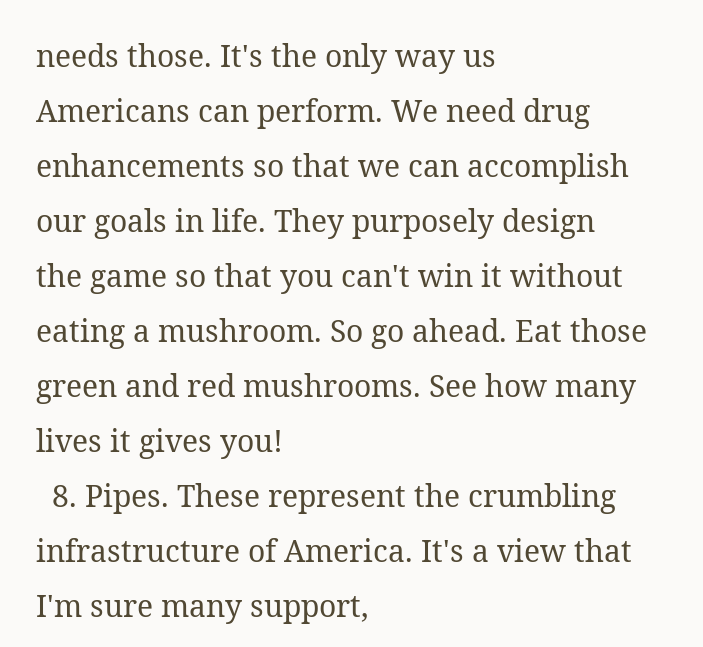needs those. It's the only way us Americans can perform. We need drug enhancements so that we can accomplish our goals in life. They purposely design the game so that you can't win it without eating a mushroom. So go ahead. Eat those green and red mushrooms. See how many lives it gives you!
  8. Pipes. These represent the crumbling infrastructure of America. It's a view that I'm sure many support,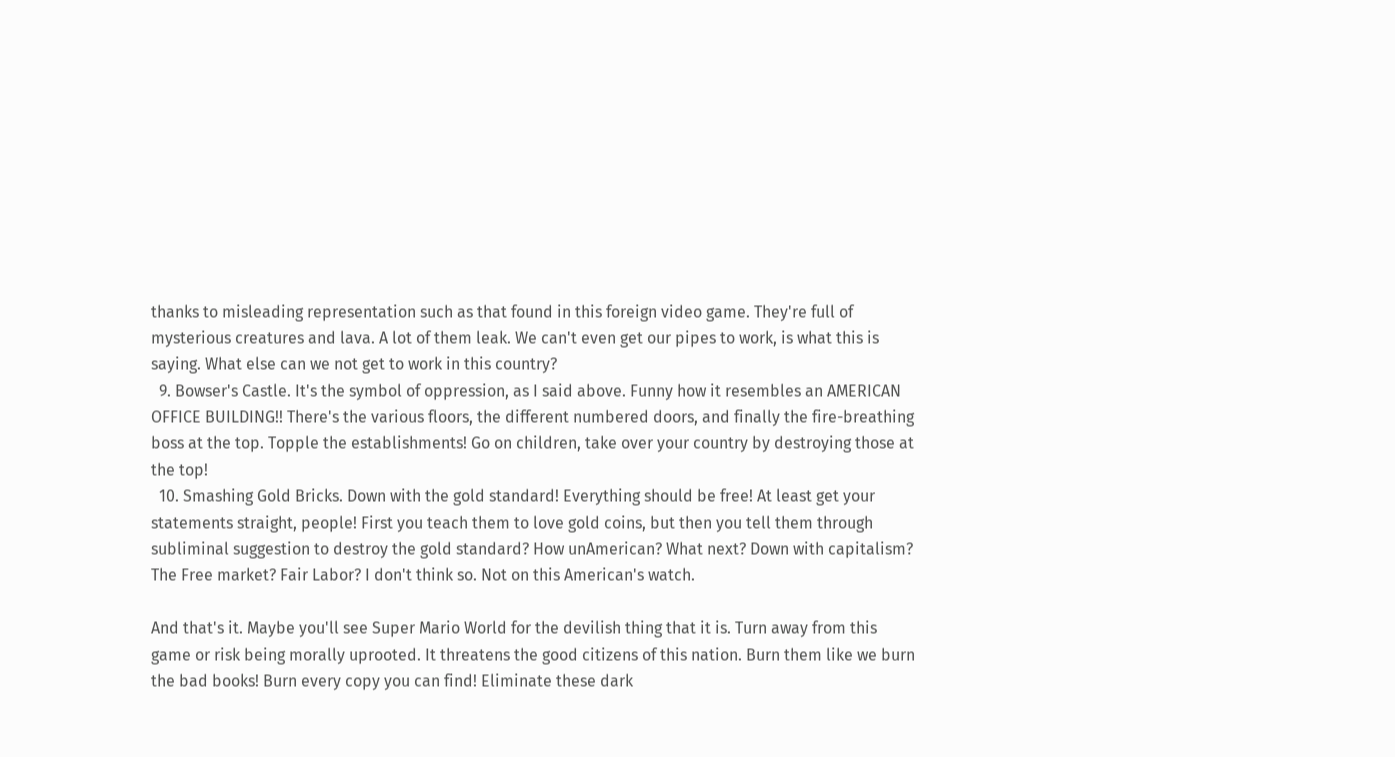thanks to misleading representation such as that found in this foreign video game. They're full of mysterious creatures and lava. A lot of them leak. We can't even get our pipes to work, is what this is saying. What else can we not get to work in this country?
  9. Bowser's Castle. It's the symbol of oppression, as I said above. Funny how it resembles an AMERICAN OFFICE BUILDING!! There's the various floors, the different numbered doors, and finally the fire-breathing boss at the top. Topple the establishments! Go on children, take over your country by destroying those at the top!
  10. Smashing Gold Bricks. Down with the gold standard! Everything should be free! At least get your statements straight, people! First you teach them to love gold coins, but then you tell them through subliminal suggestion to destroy the gold standard? How unAmerican? What next? Down with capitalism? The Free market? Fair Labor? I don't think so. Not on this American's watch.

And that's it. Maybe you'll see Super Mario World for the devilish thing that it is. Turn away from this game or risk being morally uprooted. It threatens the good citizens of this nation. Burn them like we burn the bad books! Burn every copy you can find! Eliminate these dark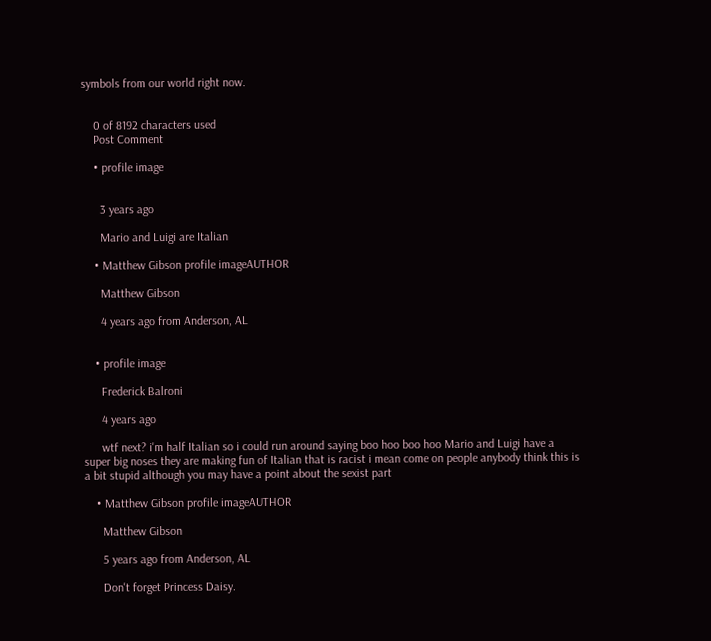symbols from our world right now.


    0 of 8192 characters used
    Post Comment

    • profile image


      3 years ago

      Mario and Luigi are Italian

    • Matthew Gibson profile imageAUTHOR

      Matthew Gibson

      4 years ago from Anderson, AL


    • profile image

      Frederick Balroni

      4 years ago

      wtf next? i'm half Italian so i could run around saying boo hoo boo hoo Mario and Luigi have a super big noses they are making fun of Italian that is racist i mean come on people anybody think this is a bit stupid although you may have a point about the sexist part

    • Matthew Gibson profile imageAUTHOR

      Matthew Gibson

      5 years ago from Anderson, AL

      Don't forget Princess Daisy.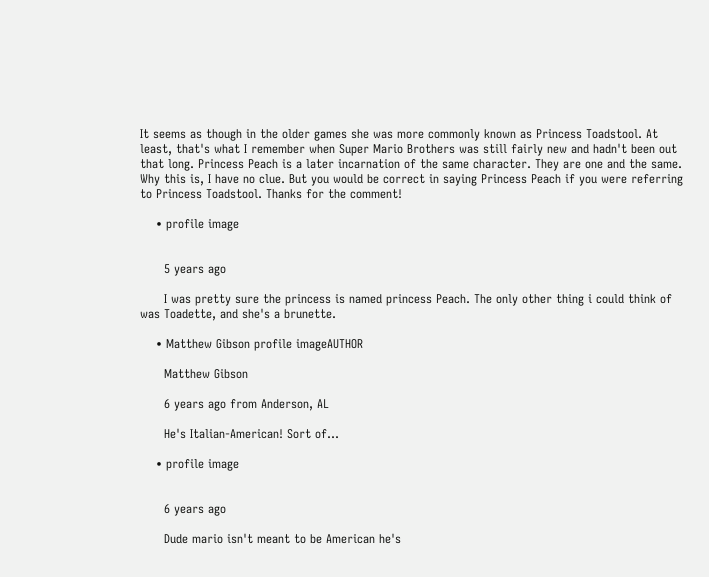It seems as though in the older games she was more commonly known as Princess Toadstool. At least, that's what I remember when Super Mario Brothers was still fairly new and hadn't been out that long. Princess Peach is a later incarnation of the same character. They are one and the same. Why this is, I have no clue. But you would be correct in saying Princess Peach if you were referring to Princess Toadstool. Thanks for the comment!

    • profile image


      5 years ago

      I was pretty sure the princess is named princess Peach. The only other thing i could think of was Toadette, and she's a brunette.

    • Matthew Gibson profile imageAUTHOR

      Matthew Gibson

      6 years ago from Anderson, AL

      He's Italian-American! Sort of...

    • profile image


      6 years ago

      Dude mario isn't meant to be American he's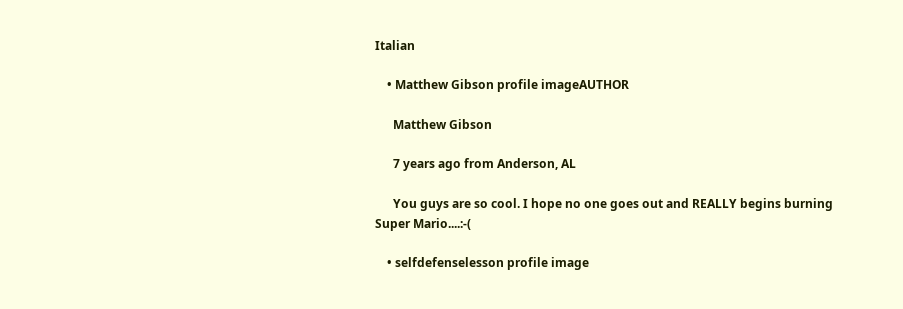Italian

    • Matthew Gibson profile imageAUTHOR

      Matthew Gibson

      7 years ago from Anderson, AL

      You guys are so cool. I hope no one goes out and REALLY begins burning Super Mario....:-(

    • selfdefenselesson profile image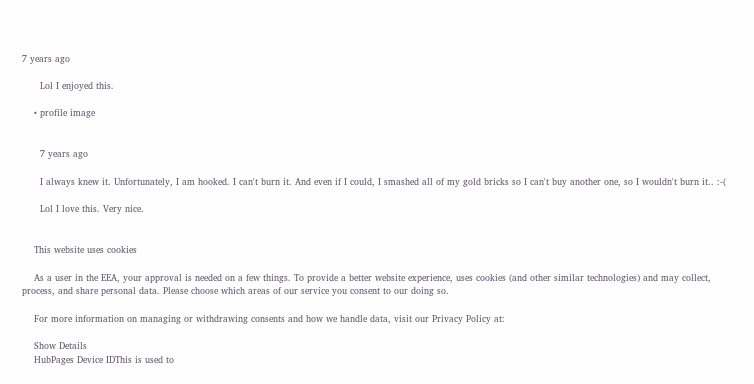7 years ago

      Lol I enjoyed this.

    • profile image


      7 years ago

      I always knew it. Unfortunately, I am hooked. I can't burn it. And even if I could, I smashed all of my gold bricks so I can't buy another one, so I wouldn't burn it.. :-(

      Lol I love this. Very nice.


    This website uses cookies

    As a user in the EEA, your approval is needed on a few things. To provide a better website experience, uses cookies (and other similar technologies) and may collect, process, and share personal data. Please choose which areas of our service you consent to our doing so.

    For more information on managing or withdrawing consents and how we handle data, visit our Privacy Policy at:

    Show Details
    HubPages Device IDThis is used to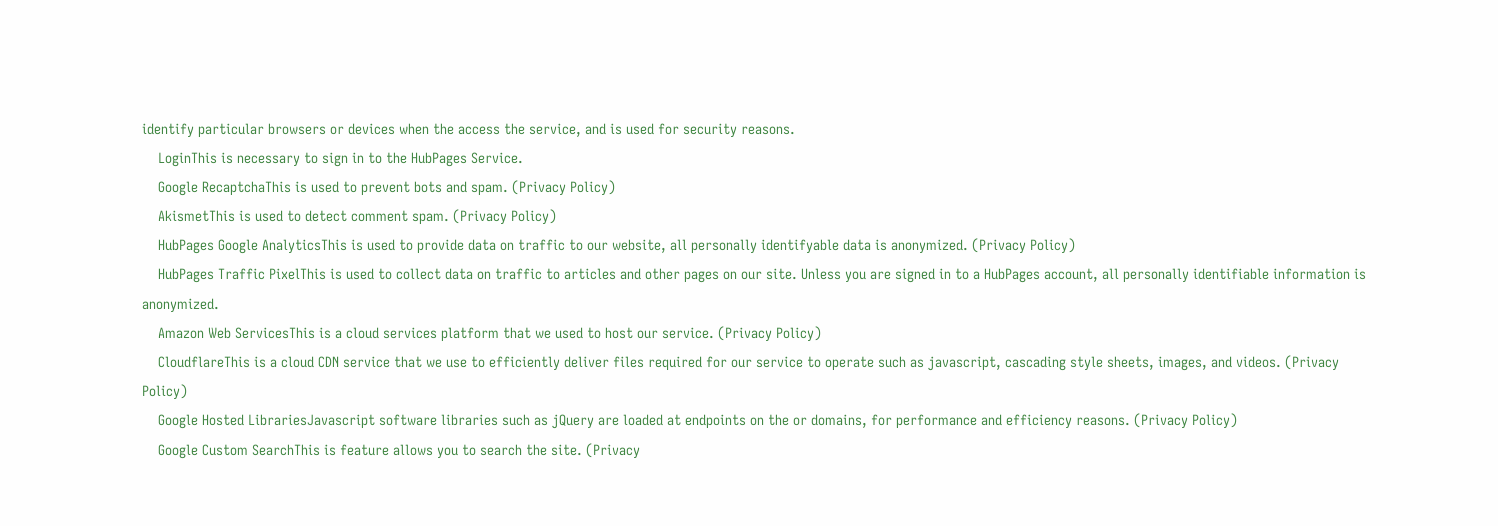identify particular browsers or devices when the access the service, and is used for security reasons.
    LoginThis is necessary to sign in to the HubPages Service.
    Google RecaptchaThis is used to prevent bots and spam. (Privacy Policy)
    AkismetThis is used to detect comment spam. (Privacy Policy)
    HubPages Google AnalyticsThis is used to provide data on traffic to our website, all personally identifyable data is anonymized. (Privacy Policy)
    HubPages Traffic PixelThis is used to collect data on traffic to articles and other pages on our site. Unless you are signed in to a HubPages account, all personally identifiable information is anonymized.
    Amazon Web ServicesThis is a cloud services platform that we used to host our service. (Privacy Policy)
    CloudflareThis is a cloud CDN service that we use to efficiently deliver files required for our service to operate such as javascript, cascading style sheets, images, and videos. (Privacy Policy)
    Google Hosted LibrariesJavascript software libraries such as jQuery are loaded at endpoints on the or domains, for performance and efficiency reasons. (Privacy Policy)
    Google Custom SearchThis is feature allows you to search the site. (Privacy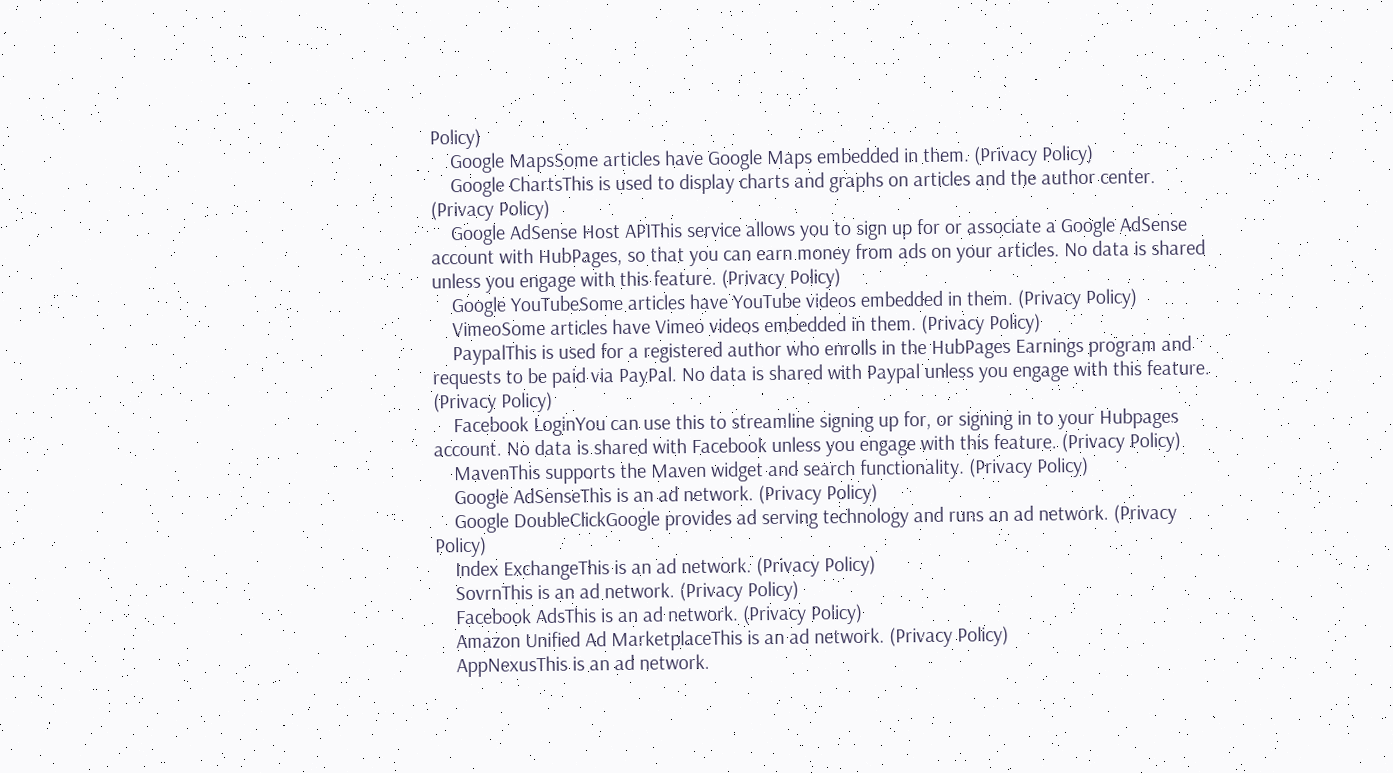Policy)
    Google MapsSome articles have Google Maps embedded in them. (Privacy Policy)
    Google ChartsThis is used to display charts and graphs on articles and the author center. (Privacy Policy)
    Google AdSense Host APIThis service allows you to sign up for or associate a Google AdSense account with HubPages, so that you can earn money from ads on your articles. No data is shared unless you engage with this feature. (Privacy Policy)
    Google YouTubeSome articles have YouTube videos embedded in them. (Privacy Policy)
    VimeoSome articles have Vimeo videos embedded in them. (Privacy Policy)
    PaypalThis is used for a registered author who enrolls in the HubPages Earnings program and requests to be paid via PayPal. No data is shared with Paypal unless you engage with this feature. (Privacy Policy)
    Facebook LoginYou can use this to streamline signing up for, or signing in to your Hubpages account. No data is shared with Facebook unless you engage with this feature. (Privacy Policy)
    MavenThis supports the Maven widget and search functionality. (Privacy Policy)
    Google AdSenseThis is an ad network. (Privacy Policy)
    Google DoubleClickGoogle provides ad serving technology and runs an ad network. (Privacy Policy)
    Index ExchangeThis is an ad network. (Privacy Policy)
    SovrnThis is an ad network. (Privacy Policy)
    Facebook AdsThis is an ad network. (Privacy Policy)
    Amazon Unified Ad MarketplaceThis is an ad network. (Privacy Policy)
    AppNexusThis is an ad network.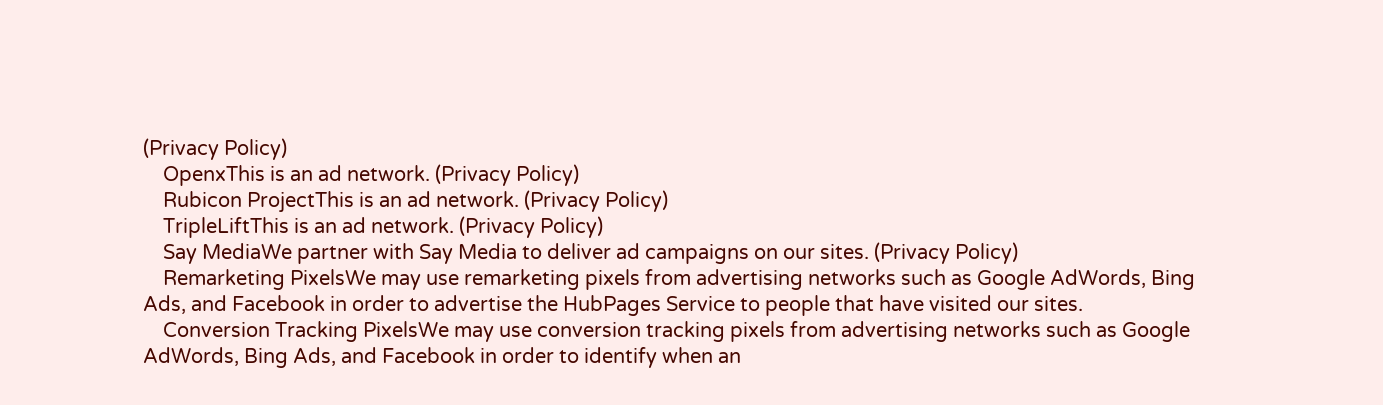(Privacy Policy)
    OpenxThis is an ad network. (Privacy Policy)
    Rubicon ProjectThis is an ad network. (Privacy Policy)
    TripleLiftThis is an ad network. (Privacy Policy)
    Say MediaWe partner with Say Media to deliver ad campaigns on our sites. (Privacy Policy)
    Remarketing PixelsWe may use remarketing pixels from advertising networks such as Google AdWords, Bing Ads, and Facebook in order to advertise the HubPages Service to people that have visited our sites.
    Conversion Tracking PixelsWe may use conversion tracking pixels from advertising networks such as Google AdWords, Bing Ads, and Facebook in order to identify when an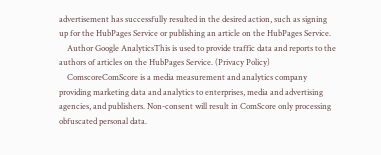advertisement has successfully resulted in the desired action, such as signing up for the HubPages Service or publishing an article on the HubPages Service.
    Author Google AnalyticsThis is used to provide traffic data and reports to the authors of articles on the HubPages Service. (Privacy Policy)
    ComscoreComScore is a media measurement and analytics company providing marketing data and analytics to enterprises, media and advertising agencies, and publishers. Non-consent will result in ComScore only processing obfuscated personal data.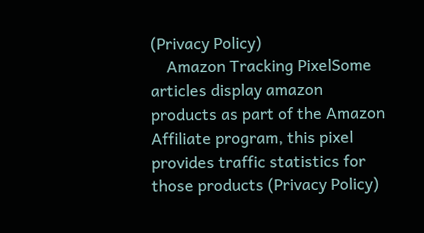(Privacy Policy)
    Amazon Tracking PixelSome articles display amazon products as part of the Amazon Affiliate program, this pixel provides traffic statistics for those products (Privacy Policy)